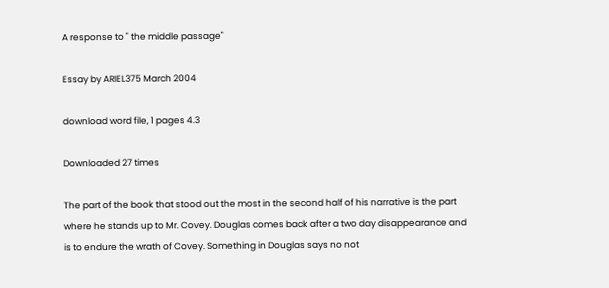A response to " the middle passage"

Essay by ARIEL375 March 2004

download word file, 1 pages 4.3

Downloaded 27 times

The part of the book that stood out the most in the second half of his narrative is the part where he stands up to Mr. Covey. Douglas comes back after a two day disappearance and is to endure the wrath of Covey. Something in Douglas says no not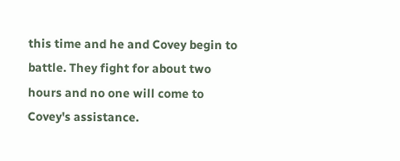this time and he and Covey begin to battle. They fight for about two hours and no one will come to Covey's assistance.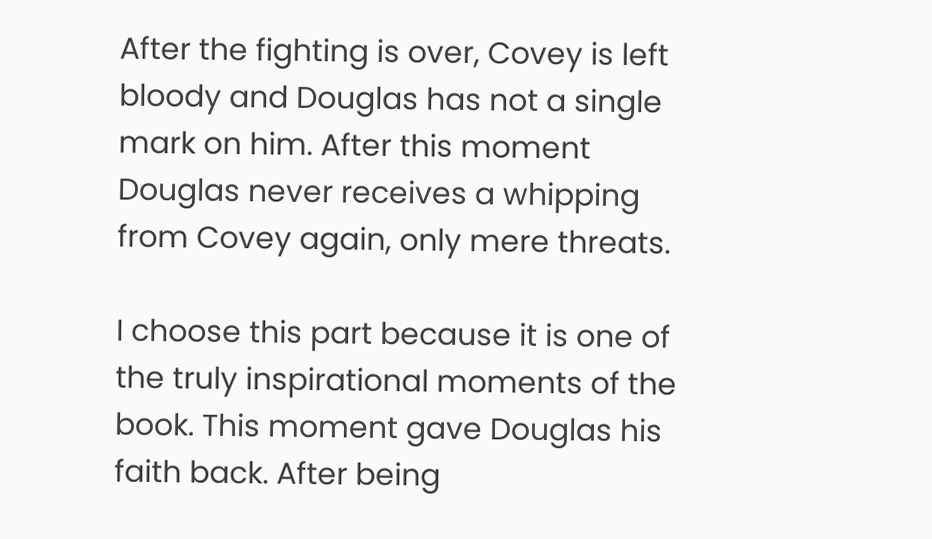After the fighting is over, Covey is left bloody and Douglas has not a single mark on him. After this moment Douglas never receives a whipping from Covey again, only mere threats.

I choose this part because it is one of the truly inspirational moments of the book. This moment gave Douglas his faith back. After being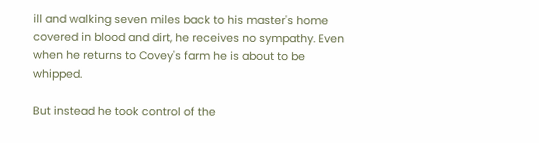ill and walking seven miles back to his master's home covered in blood and dirt, he receives no sympathy. Even when he returns to Covey's farm he is about to be whipped.

But instead he took control of the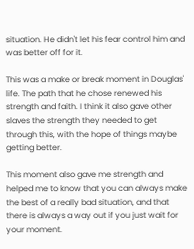situation. He didn't let his fear control him and was better off for it.

This was a make or break moment in Douglas' life. The path that he chose renewed his strength and faith. I think it also gave other slaves the strength they needed to get through this, with the hope of things maybe getting better.

This moment also gave me strength and helped me to know that you can always make the best of a really bad situation, and that there is always a way out if you just wait for your moment.